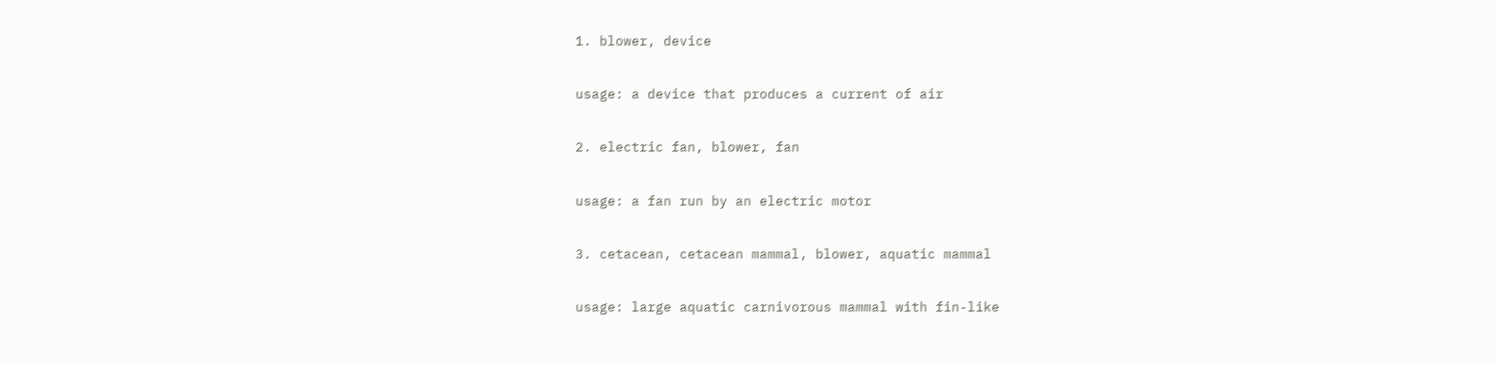1. blower, device

usage: a device that produces a current of air

2. electric fan, blower, fan

usage: a fan run by an electric motor

3. cetacean, cetacean mammal, blower, aquatic mammal

usage: large aquatic carnivorous mammal with fin-like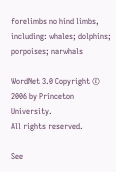forelimbs no hind limbs, including: whales; dolphins; porpoises; narwhals

WordNet 3.0 Copyright © 2006 by Princeton University.
All rights reserved.

See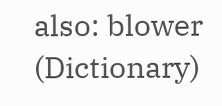also: blower (Dictionary)